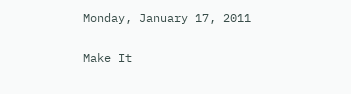Monday, January 17, 2011

Make It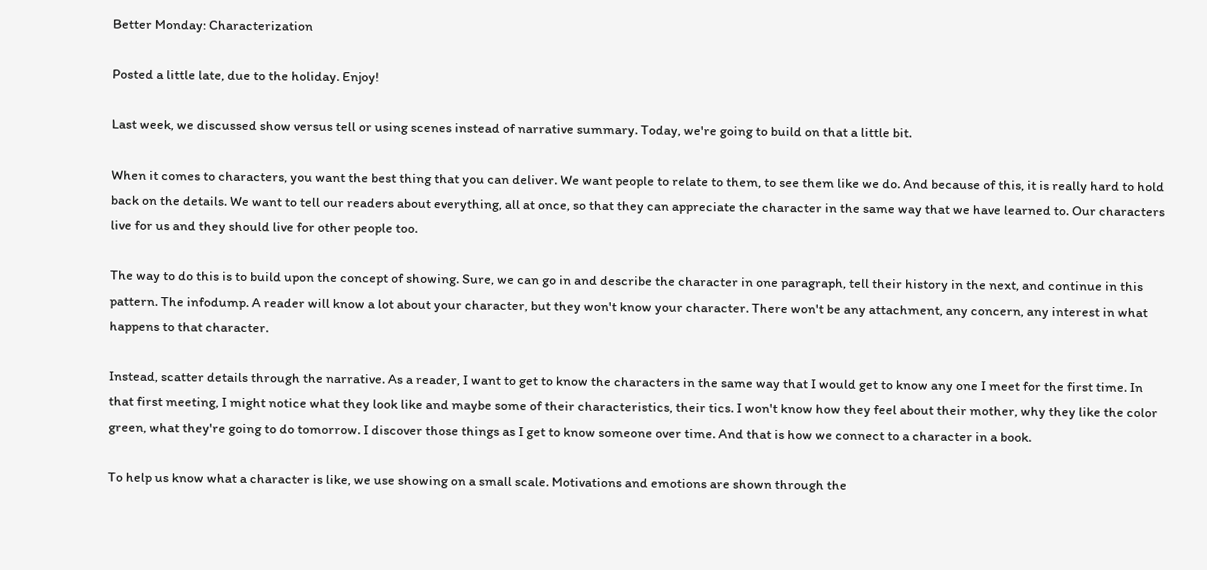Better Monday: Characterization

Posted a little late, due to the holiday. Enjoy!

Last week, we discussed show versus tell or using scenes instead of narrative summary. Today, we're going to build on that a little bit.

When it comes to characters, you want the best thing that you can deliver. We want people to relate to them, to see them like we do. And because of this, it is really hard to hold back on the details. We want to tell our readers about everything, all at once, so that they can appreciate the character in the same way that we have learned to. Our characters live for us and they should live for other people too.

The way to do this is to build upon the concept of showing. Sure, we can go in and describe the character in one paragraph, tell their history in the next, and continue in this pattern. The infodump. A reader will know a lot about your character, but they won't know your character. There won't be any attachment, any concern, any interest in what happens to that character.

Instead, scatter details through the narrative. As a reader, I want to get to know the characters in the same way that I would get to know any one I meet for the first time. In that first meeting, I might notice what they look like and maybe some of their characteristics, their tics. I won't know how they feel about their mother, why they like the color green, what they're going to do tomorrow. I discover those things as I get to know someone over time. And that is how we connect to a character in a book.

To help us know what a character is like, we use showing on a small scale. Motivations and emotions are shown through the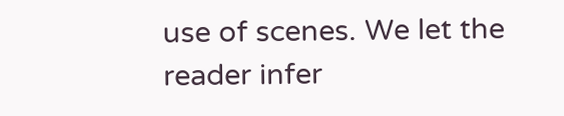use of scenes. We let the reader infer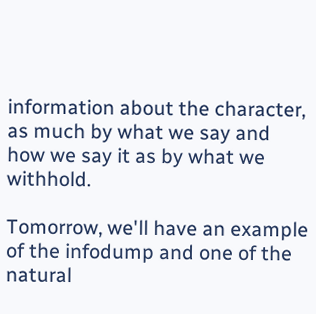information about the character, as much by what we say and how we say it as by what we withhold.

Tomorrow, we'll have an example of the infodump and one of the natural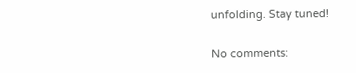unfolding. Stay tuned!

No comments: